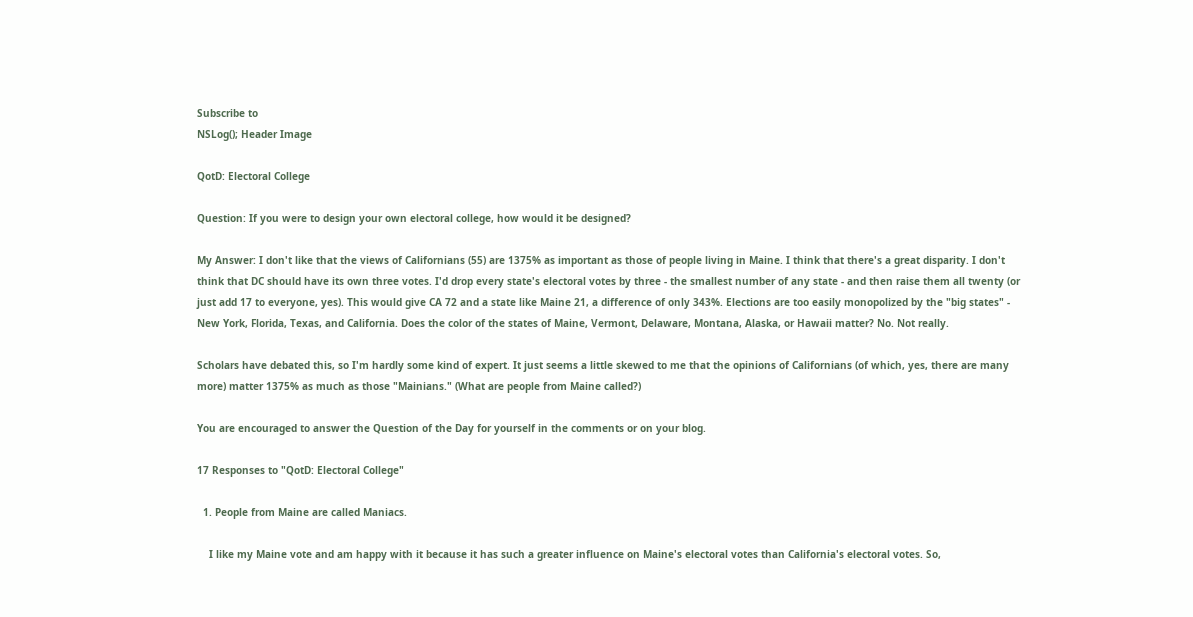Subscribe to
NSLog(); Header Image

QotD: Electoral College

Question: If you were to design your own electoral college, how would it be designed?

My Answer: I don't like that the views of Californians (55) are 1375% as important as those of people living in Maine. I think that there's a great disparity. I don't think that DC should have its own three votes. I'd drop every state's electoral votes by three - the smallest number of any state - and then raise them all twenty (or just add 17 to everyone, yes). This would give CA 72 and a state like Maine 21, a difference of only 343%. Elections are too easily monopolized by the "big states" - New York, Florida, Texas, and California. Does the color of the states of Maine, Vermont, Delaware, Montana, Alaska, or Hawaii matter? No. Not really.

Scholars have debated this, so I'm hardly some kind of expert. It just seems a little skewed to me that the opinions of Californians (of which, yes, there are many more) matter 1375% as much as those "Mainians." (What are people from Maine called?)

You are encouraged to answer the Question of the Day for yourself in the comments or on your blog.

17 Responses to "QotD: Electoral College"

  1. People from Maine are called Maniacs.

    I like my Maine vote and am happy with it because it has such a greater influence on Maine's electoral votes than California's electoral votes. So,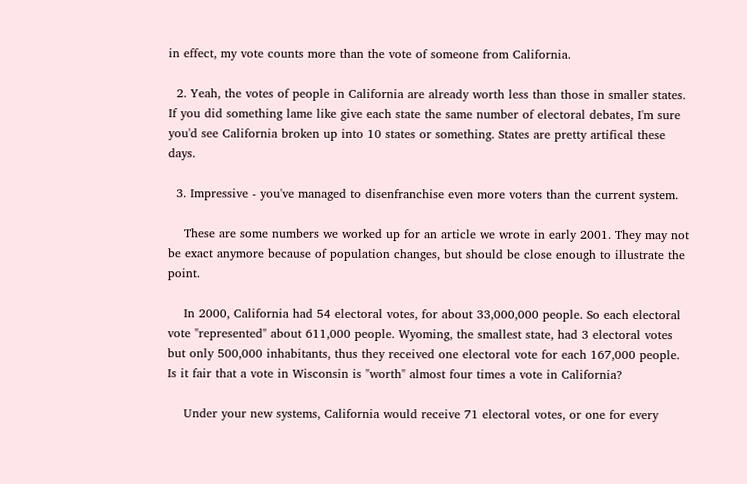in effect, my vote counts more than the vote of someone from California.

  2. Yeah, the votes of people in California are already worth less than those in smaller states. If you did something lame like give each state the same number of electoral debates, I'm sure you'd see California broken up into 10 states or something. States are pretty artifical these days.

  3. Impressive - you've managed to disenfranchise even more voters than the current system.

    These are some numbers we worked up for an article we wrote in early 2001. They may not be exact anymore because of population changes, but should be close enough to illustrate the point.

    In 2000, California had 54 electoral votes, for about 33,000,000 people. So each electoral vote "represented" about 611,000 people. Wyoming, the smallest state, had 3 electoral votes but only 500,000 inhabitants, thus they received one electoral vote for each 167,000 people. Is it fair that a vote in Wisconsin is "worth" almost four times a vote in California?

    Under your new systems, California would receive 71 electoral votes, or one for every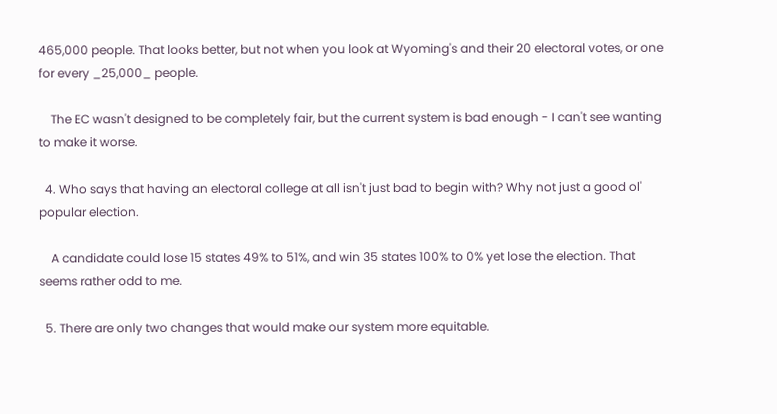465,000 people. That looks better, but not when you look at Wyoming's and their 20 electoral votes, or one for every _25,000_ people.

    The EC wasn't designed to be completely fair, but the current system is bad enough - I can't see wanting to make it worse.

  4. Who says that having an electoral college at all isn't just bad to begin with? Why not just a good ol' popular election.

    A candidate could lose 15 states 49% to 51%, and win 35 states 100% to 0% yet lose the election. That seems rather odd to me.

  5. There are only two changes that would make our system more equitable.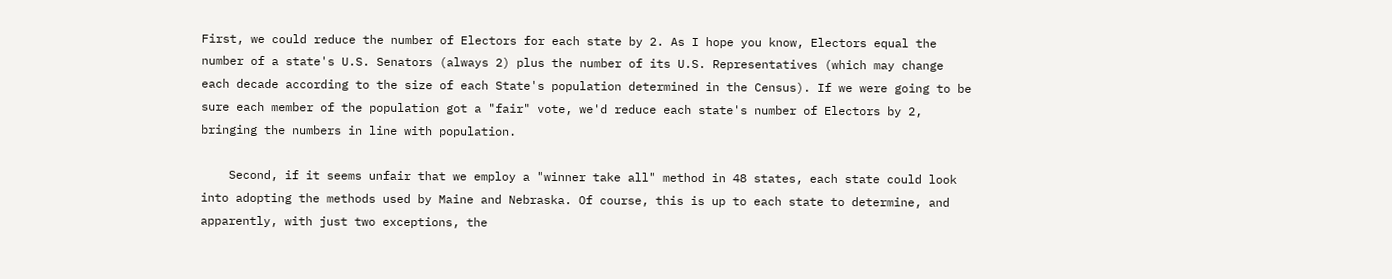First, we could reduce the number of Electors for each state by 2. As I hope you know, Electors equal the number of a state's U.S. Senators (always 2) plus the number of its U.S. Representatives (which may change each decade according to the size of each State's population determined in the Census). If we were going to be sure each member of the population got a "fair" vote, we'd reduce each state's number of Electors by 2, bringing the numbers in line with population.

    Second, if it seems unfair that we employ a "winner take all" method in 48 states, each state could look into adopting the methods used by Maine and Nebraska. Of course, this is up to each state to determine, and apparently, with just two exceptions, the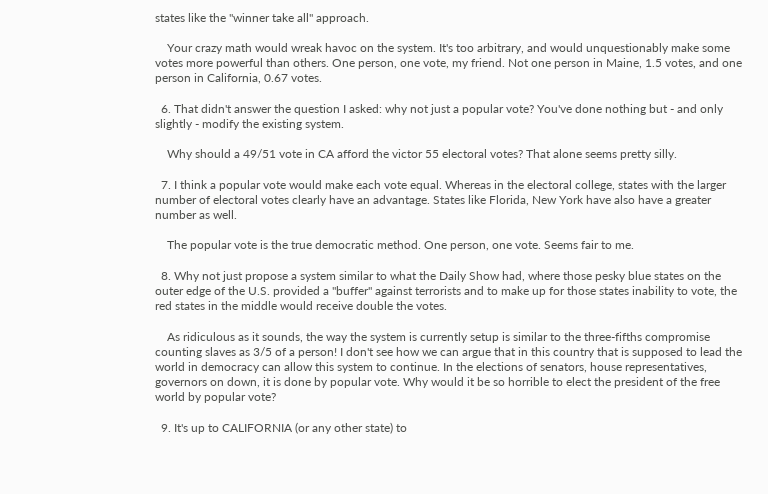states like the "winner take all" approach.

    Your crazy math would wreak havoc on the system. It's too arbitrary, and would unquestionably make some votes more powerful than others. One person, one vote, my friend. Not one person in Maine, 1.5 votes, and one person in California, 0.67 votes.

  6. That didn't answer the question I asked: why not just a popular vote? You've done nothing but - and only slightly - modify the existing system.

    Why should a 49/51 vote in CA afford the victor 55 electoral votes? That alone seems pretty silly.

  7. I think a popular vote would make each vote equal. Whereas in the electoral college, states with the larger number of electoral votes clearly have an advantage. States like Florida, New York have also have a greater number as well.

    The popular vote is the true democratic method. One person, one vote. Seems fair to me.

  8. Why not just propose a system similar to what the Daily Show had, where those pesky blue states on the outer edge of the U.S. provided a "buffer" against terrorists and to make up for those states inability to vote, the red states in the middle would receive double the votes.

    As ridiculous as it sounds, the way the system is currently setup is similar to the three-fifths compromise counting slaves as 3/5 of a person! I don't see how we can argue that in this country that is supposed to lead the world in democracy can allow this system to continue. In the elections of senators, house representatives, governors on down, it is done by popular vote. Why would it be so horrible to elect the president of the free world by popular vote?

  9. It's up to CALIFORNIA (or any other state) to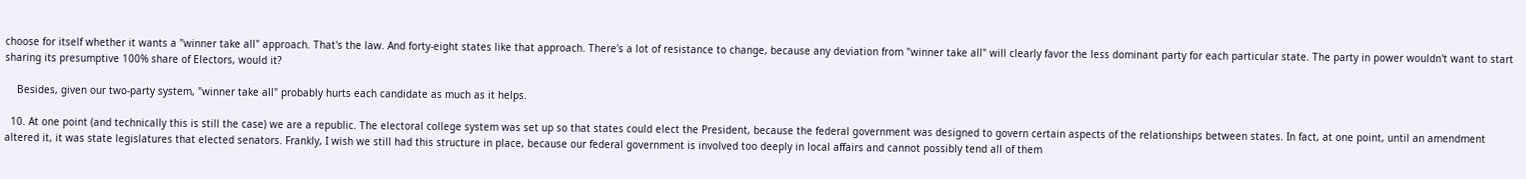choose for itself whether it wants a "winner take all" approach. That's the law. And forty-eight states like that approach. There's a lot of resistance to change, because any deviation from "winner take all" will clearly favor the less dominant party for each particular state. The party in power wouldn't want to start sharing its presumptive 100% share of Electors, would it?

    Besides, given our two-party system, "winner take all" probably hurts each candidate as much as it helps.

  10. At one point (and technically this is still the case) we are a republic. The electoral college system was set up so that states could elect the President, because the federal government was designed to govern certain aspects of the relationships between states. In fact, at one point, until an amendment altered it, it was state legislatures that elected senators. Frankly, I wish we still had this structure in place, because our federal government is involved too deeply in local affairs and cannot possibly tend all of them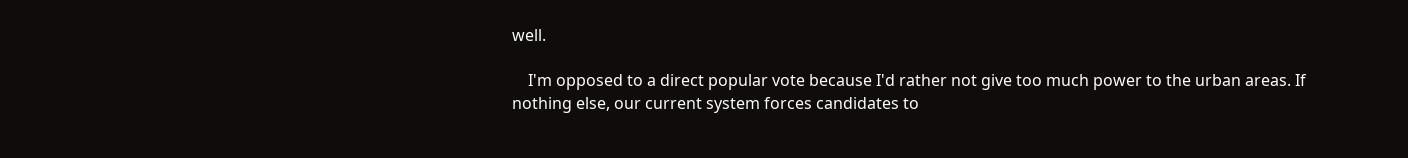well.

    I'm opposed to a direct popular vote because I'd rather not give too much power to the urban areas. If nothing else, our current system forces candidates to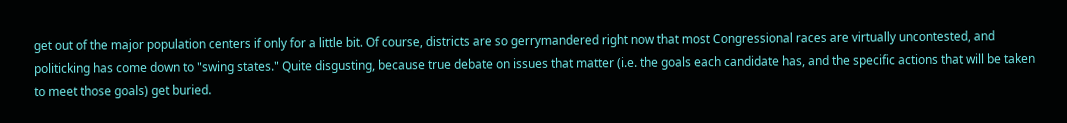get out of the major population centers if only for a little bit. Of course, districts are so gerrymandered right now that most Congressional races are virtually uncontested, and politicking has come down to "swing states." Quite disgusting, because true debate on issues that matter (i.e. the goals each candidate has, and the specific actions that will be taken to meet those goals) get buried.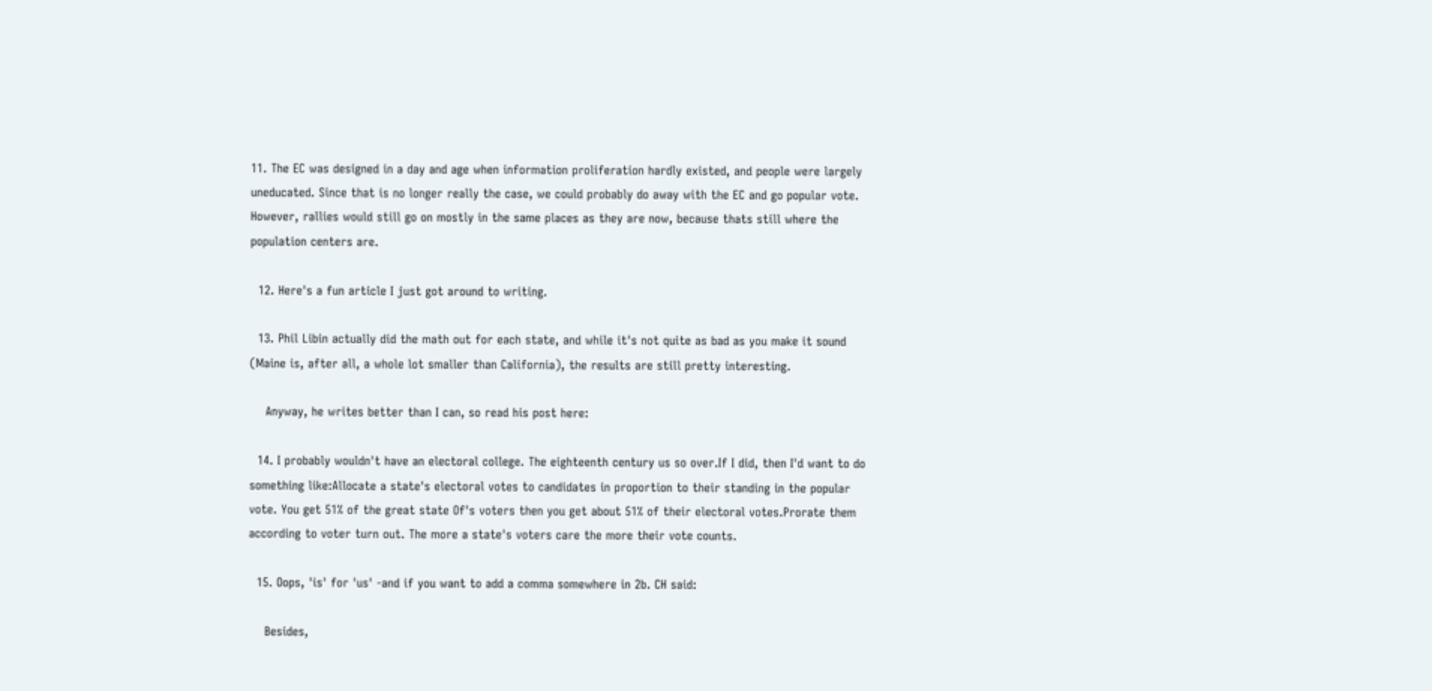11. The EC was designed in a day and age when information proliferation hardly existed, and people were largely uneducated. Since that is no longer really the case, we could probably do away with the EC and go popular vote. However, rallies would still go on mostly in the same places as they are now, because thats still where the population centers are.

  12. Here's a fun article I just got around to writing.

  13. Phil Libin actually did the math out for each state, and while it's not quite as bad as you make it sound (Maine is, after all, a whole lot smaller than California), the results are still pretty interesting.

    Anyway, he writes better than I can, so read his post here:

  14. I probably wouldn't have an electoral college. The eighteenth century us so over.If I did, then I'd want to do something like:Allocate a state's electoral votes to candidates in proportion to their standing in the popular vote. You get 51% of the great state Of's voters then you get about 51% of their electoral votes.Prorate them according to voter turn out. The more a state's voters care the more their vote counts.

  15. Oops, 'is' for 'us' -and if you want to add a comma somewhere in 2b. CH said:

    Besides,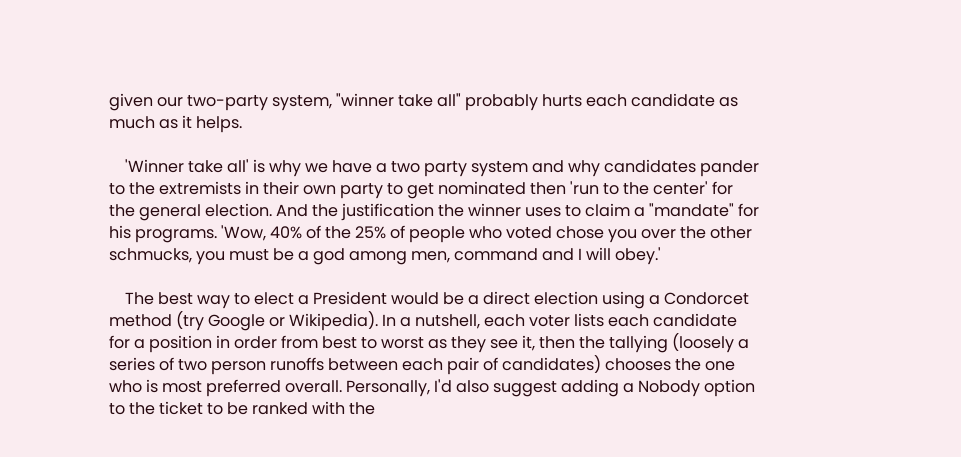given our two-party system, "winner take all" probably hurts each candidate as much as it helps.

    'Winner take all' is why we have a two party system and why candidates pander to the extremists in their own party to get nominated then 'run to the center' for the general election. And the justification the winner uses to claim a "mandate" for his programs. 'Wow, 40% of the 25% of people who voted chose you over the other schmucks, you must be a god among men, command and I will obey.'

    The best way to elect a President would be a direct election using a Condorcet method (try Google or Wikipedia). In a nutshell, each voter lists each candidate for a position in order from best to worst as they see it, then the tallying (loosely a series of two person runoffs between each pair of candidates) chooses the one who is most preferred overall. Personally, I'd also suggest adding a Nobody option to the ticket to be ranked with the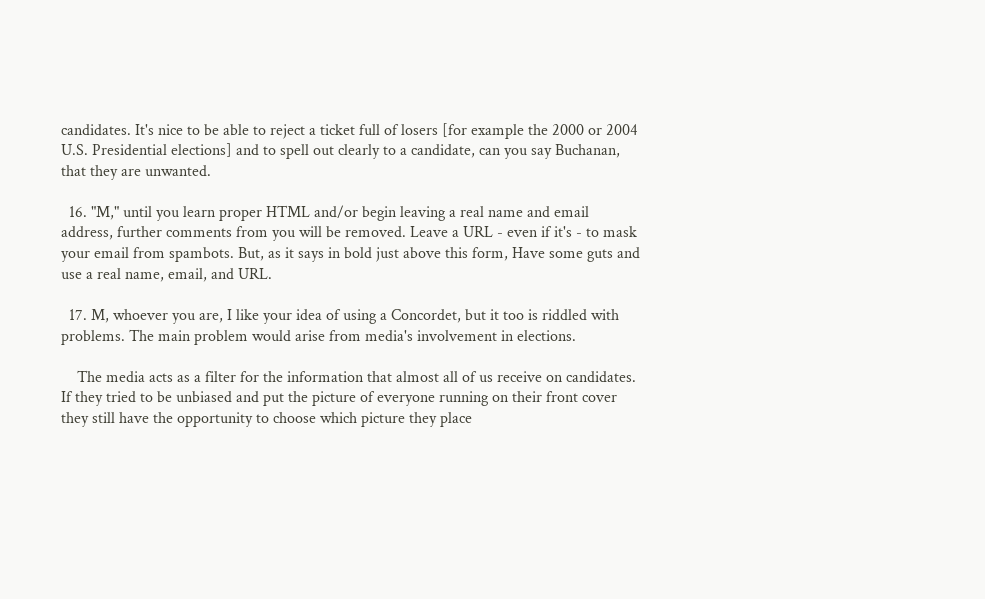candidates. It's nice to be able to reject a ticket full of losers [for example the 2000 or 2004 U.S. Presidential elections] and to spell out clearly to a candidate, can you say Buchanan, that they are unwanted.

  16. "M," until you learn proper HTML and/or begin leaving a real name and email address, further comments from you will be removed. Leave a URL - even if it's - to mask your email from spambots. But, as it says in bold just above this form, Have some guts and use a real name, email, and URL.

  17. M, whoever you are, I like your idea of using a Concordet, but it too is riddled with problems. The main problem would arise from media's involvement in elections.

    The media acts as a filter for the information that almost all of us receive on candidates. If they tried to be unbiased and put the picture of everyone running on their front cover they still have the opportunity to choose which picture they place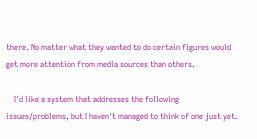there. No matter what they wanted to do certain figures would get more attention from media sources than others.

    I'd like a system that addresses the following issues/problems, but I haven't managed to think of one just yet.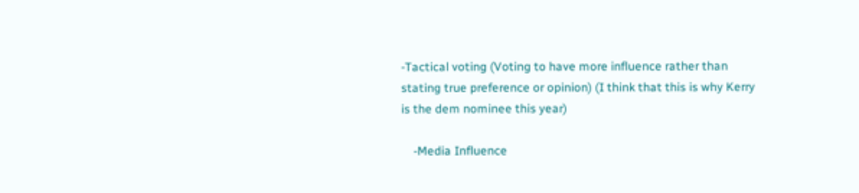-Tactical voting (Voting to have more influence rather than stating true preference or opinion) (I think that this is why Kerry is the dem nominee this year)

    -Media Influence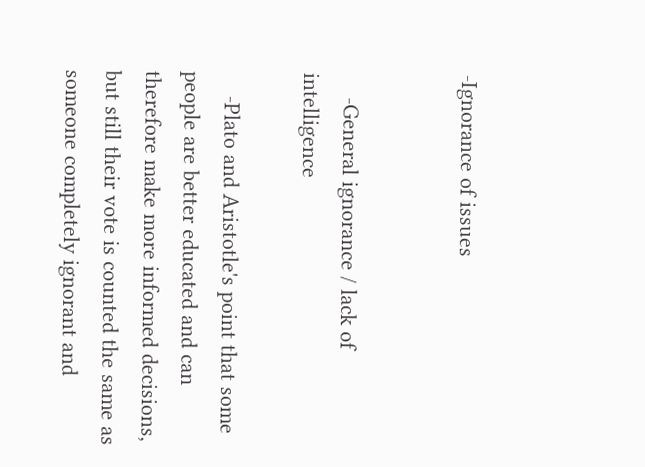-Ignorance of issues


    -General ignorance / lack of intelligence

    -Plato and Aristotle's point that some people are better educated and can therefore make more informed decisions, but still their vote is counted the same as someone completely ignorant and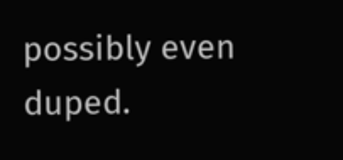possibly even duped.